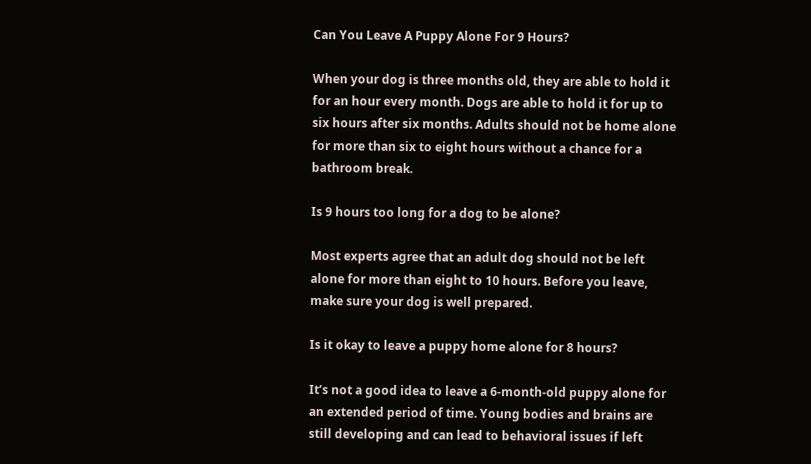Can You Leave A Puppy Alone For 9 Hours?

When your dog is three months old, they are able to hold it for an hour every month. Dogs are able to hold it for up to six hours after six months. Adults should not be home alone for more than six to eight hours without a chance for a bathroom break.

Is 9 hours too long for a dog to be alone?

Most experts agree that an adult dog should not be left alone for more than eight to 10 hours. Before you leave, make sure your dog is well prepared.

Is it okay to leave a puppy home alone for 8 hours?

It’s not a good idea to leave a 6-month-old puppy alone for an extended period of time. Young bodies and brains are still developing and can lead to behavioral issues if left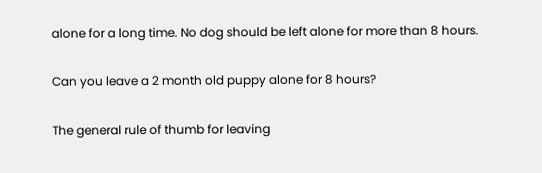alone for a long time. No dog should be left alone for more than 8 hours.

Can you leave a 2 month old puppy alone for 8 hours?

The general rule of thumb for leaving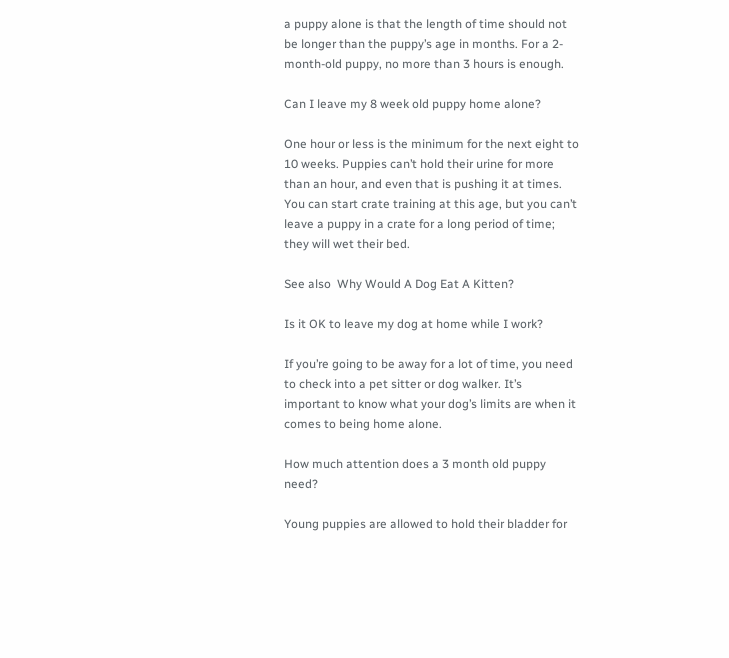a puppy alone is that the length of time should not be longer than the puppy’s age in months. For a 2-month-old puppy, no more than 3 hours is enough.

Can I leave my 8 week old puppy home alone?

One hour or less is the minimum for the next eight to 10 weeks. Puppies can’t hold their urine for more than an hour, and even that is pushing it at times. You can start crate training at this age, but you can’t leave a puppy in a crate for a long period of time; they will wet their bed.

See also  Why Would A Dog Eat A Kitten?

Is it OK to leave my dog at home while I work?

If you’re going to be away for a lot of time, you need to check into a pet sitter or dog walker. It’s important to know what your dog’s limits are when it comes to being home alone.

How much attention does a 3 month old puppy need?

Young puppies are allowed to hold their bladder for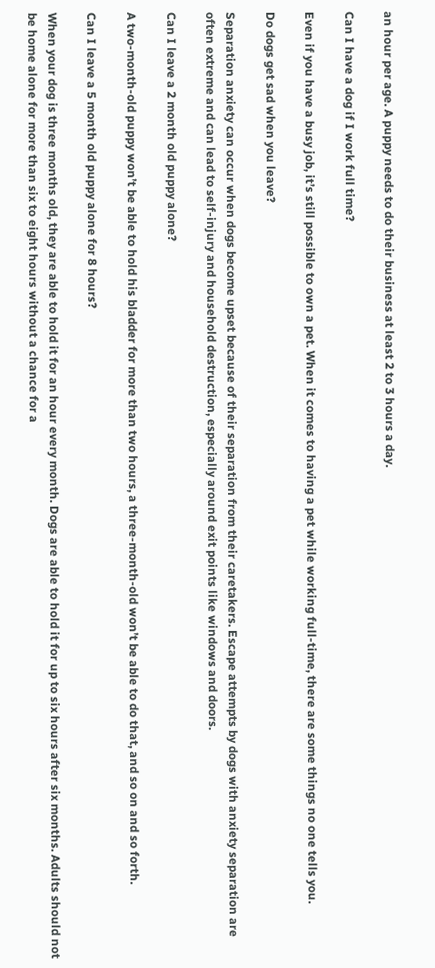an hour per age. A puppy needs to do their business at least 2 to 3 hours a day.

Can I have a dog if I work full time?

Even if you have a busy job, it’s still possible to own a pet. When it comes to having a pet while working full-time, there are some things no one tells you.

Do dogs get sad when you leave?

Separation anxiety can occur when dogs become upset because of their separation from their caretakers. Escape attempts by dogs with anxiety separation are often extreme and can lead to self-injury and household destruction, especially around exit points like windows and doors.

Can I leave a 2 month old puppy alone?

A two-month-old puppy won’t be able to hold his bladder for more than two hours, a three-month-old won’t be able to do that, and so on and so forth.

Can I leave a 5 month old puppy alone for 8 hours?

When your dog is three months old, they are able to hold it for an hour every month. Dogs are able to hold it for up to six hours after six months. Adults should not be home alone for more than six to eight hours without a chance for a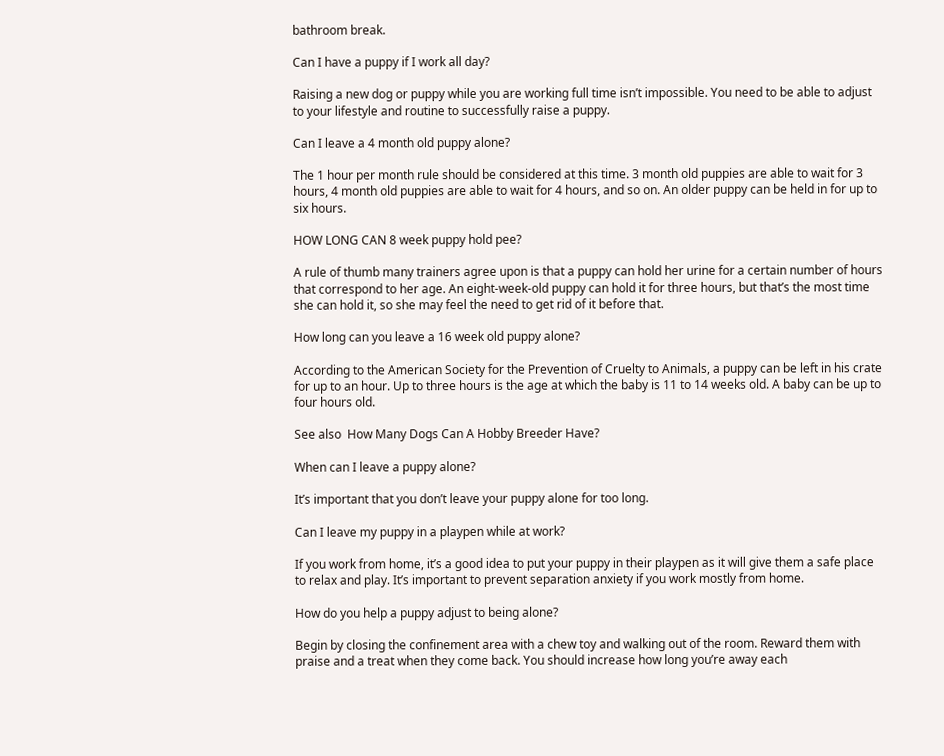bathroom break.

Can I have a puppy if I work all day?

Raising a new dog or puppy while you are working full time isn’t impossible. You need to be able to adjust to your lifestyle and routine to successfully raise a puppy.

Can I leave a 4 month old puppy alone?

The 1 hour per month rule should be considered at this time. 3 month old puppies are able to wait for 3 hours, 4 month old puppies are able to wait for 4 hours, and so on. An older puppy can be held in for up to six hours.

HOW LONG CAN 8 week puppy hold pee?

A rule of thumb many trainers agree upon is that a puppy can hold her urine for a certain number of hours that correspond to her age. An eight-week-old puppy can hold it for three hours, but that’s the most time she can hold it, so she may feel the need to get rid of it before that.

How long can you leave a 16 week old puppy alone?

According to the American Society for the Prevention of Cruelty to Animals, a puppy can be left in his crate for up to an hour. Up to three hours is the age at which the baby is 11 to 14 weeks old. A baby can be up to four hours old.

See also  How Many Dogs Can A Hobby Breeder Have?

When can I leave a puppy alone?

It’s important that you don’t leave your puppy alone for too long.

Can I leave my puppy in a playpen while at work?

If you work from home, it’s a good idea to put your puppy in their playpen as it will give them a safe place to relax and play. It’s important to prevent separation anxiety if you work mostly from home.

How do you help a puppy adjust to being alone?

Begin by closing the confinement area with a chew toy and walking out of the room. Reward them with praise and a treat when they come back. You should increase how long you’re away each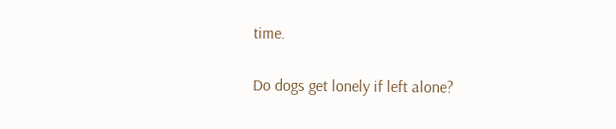time.

Do dogs get lonely if left alone?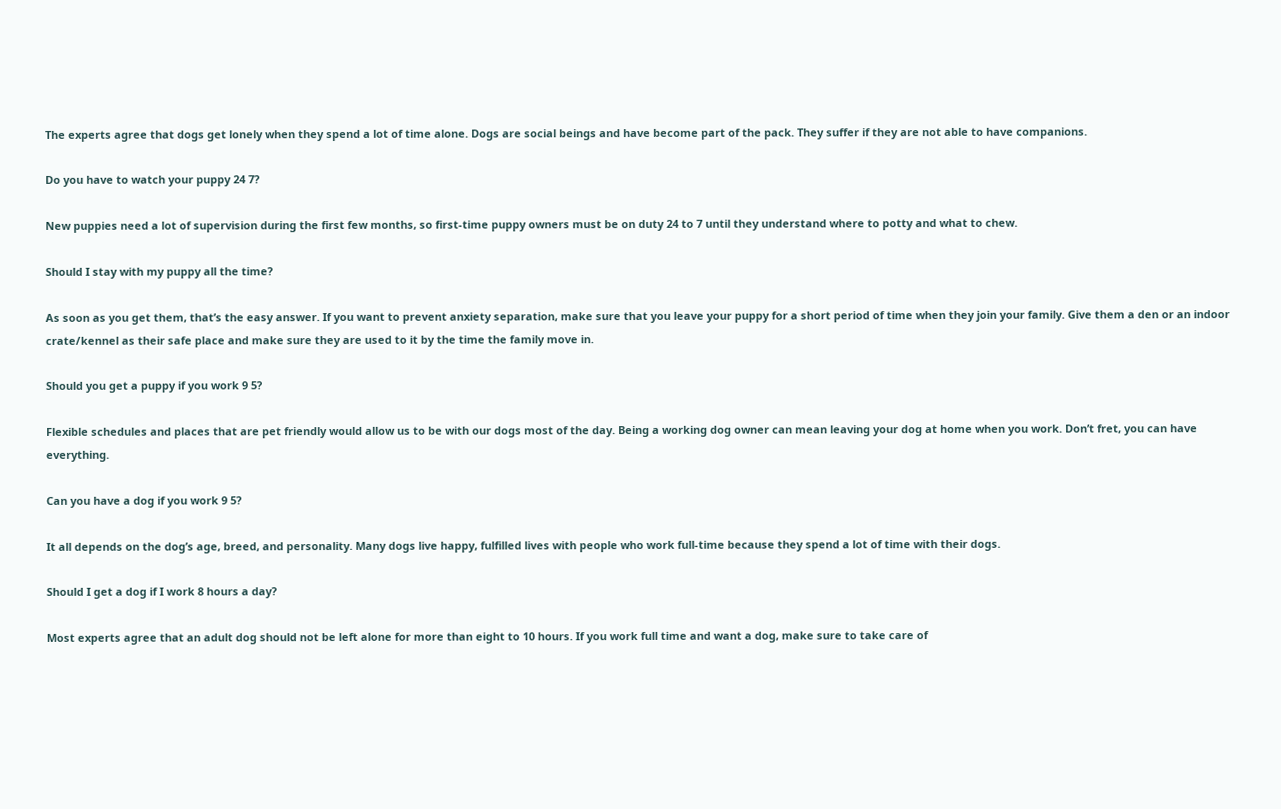The experts agree that dogs get lonely when they spend a lot of time alone. Dogs are social beings and have become part of the pack. They suffer if they are not able to have companions.

Do you have to watch your puppy 24 7?

New puppies need a lot of supervision during the first few months, so first-time puppy owners must be on duty 24 to 7 until they understand where to potty and what to chew.

Should I stay with my puppy all the time?

As soon as you get them, that’s the easy answer. If you want to prevent anxiety separation, make sure that you leave your puppy for a short period of time when they join your family. Give them a den or an indoor crate/kennel as their safe place and make sure they are used to it by the time the family move in.

Should you get a puppy if you work 9 5?

Flexible schedules and places that are pet friendly would allow us to be with our dogs most of the day. Being a working dog owner can mean leaving your dog at home when you work. Don’t fret, you can have everything.

Can you have a dog if you work 9 5?

It all depends on the dog’s age, breed, and personality. Many dogs live happy, fulfilled lives with people who work full-time because they spend a lot of time with their dogs.

Should I get a dog if I work 8 hours a day?

Most experts agree that an adult dog should not be left alone for more than eight to 10 hours. If you work full time and want a dog, make sure to take care of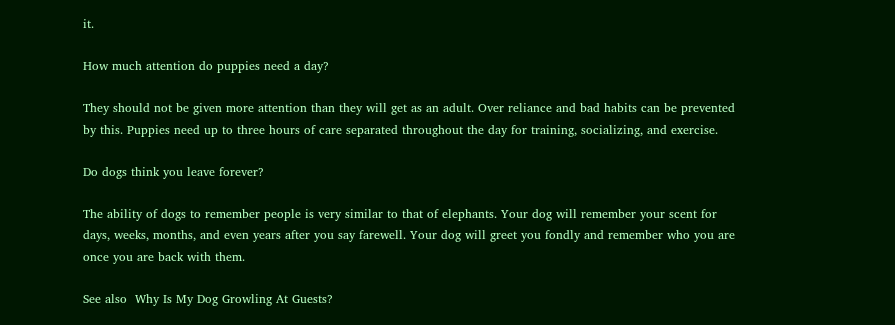it.

How much attention do puppies need a day?

They should not be given more attention than they will get as an adult. Over reliance and bad habits can be prevented by this. Puppies need up to three hours of care separated throughout the day for training, socializing, and exercise.

Do dogs think you leave forever?

The ability of dogs to remember people is very similar to that of elephants. Your dog will remember your scent for days, weeks, months, and even years after you say farewell. Your dog will greet you fondly and remember who you are once you are back with them.

See also  Why Is My Dog Growling At Guests?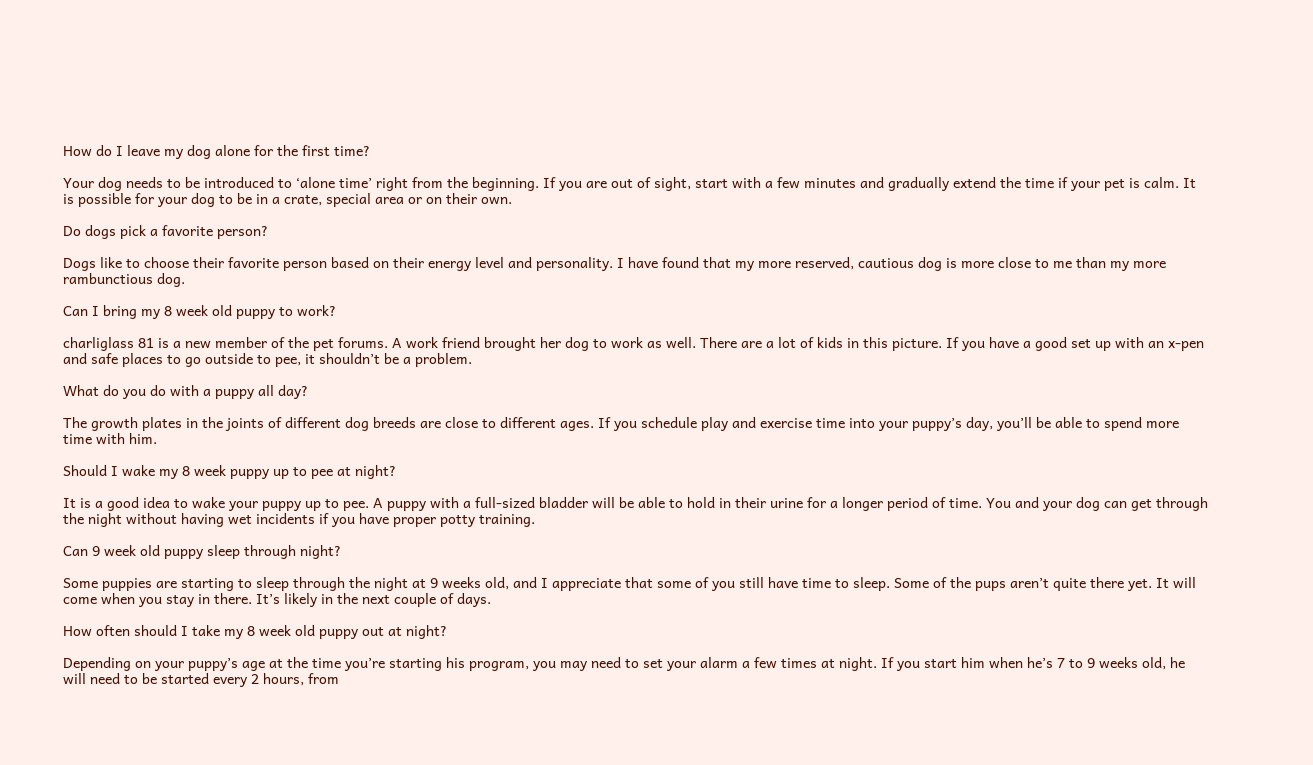How do I leave my dog alone for the first time?

Your dog needs to be introduced to ‘alone time’ right from the beginning. If you are out of sight, start with a few minutes and gradually extend the time if your pet is calm. It is possible for your dog to be in a crate, special area or on their own.

Do dogs pick a favorite person?

Dogs like to choose their favorite person based on their energy level and personality. I have found that my more reserved, cautious dog is more close to me than my more rambunctious dog.

Can I bring my 8 week old puppy to work?

charliglass 81 is a new member of the pet forums. A work friend brought her dog to work as well. There are a lot of kids in this picture. If you have a good set up with an x-pen and safe places to go outside to pee, it shouldn’t be a problem.

What do you do with a puppy all day?

The growth plates in the joints of different dog breeds are close to different ages. If you schedule play and exercise time into your puppy’s day, you’ll be able to spend more time with him.

Should I wake my 8 week puppy up to pee at night?

It is a good idea to wake your puppy up to pee. A puppy with a full-sized bladder will be able to hold in their urine for a longer period of time. You and your dog can get through the night without having wet incidents if you have proper potty training.

Can 9 week old puppy sleep through night?

Some puppies are starting to sleep through the night at 9 weeks old, and I appreciate that some of you still have time to sleep. Some of the pups aren’t quite there yet. It will come when you stay in there. It’s likely in the next couple of days.

How often should I take my 8 week old puppy out at night?

Depending on your puppy’s age at the time you’re starting his program, you may need to set your alarm a few times at night. If you start him when he’s 7 to 9 weeks old, he will need to be started every 2 hours, from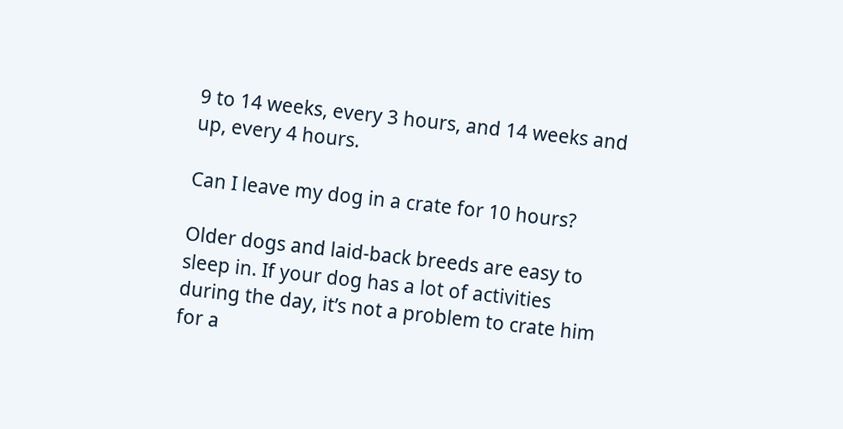9 to 14 weeks, every 3 hours, and 14 weeks and up, every 4 hours.

Can I leave my dog in a crate for 10 hours?

Older dogs and laid-back breeds are easy to sleep in. If your dog has a lot of activities during the day, it’s not a problem to crate him for a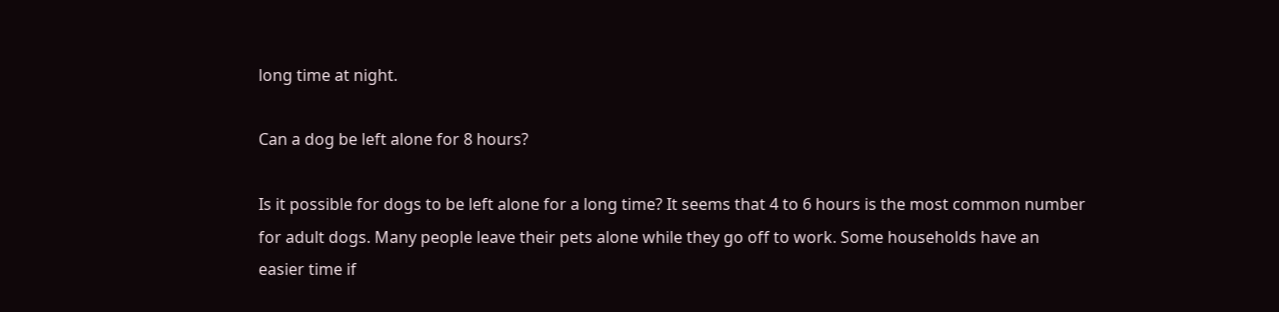long time at night.

Can a dog be left alone for 8 hours?

Is it possible for dogs to be left alone for a long time? It seems that 4 to 6 hours is the most common number for adult dogs. Many people leave their pets alone while they go off to work. Some households have an easier time if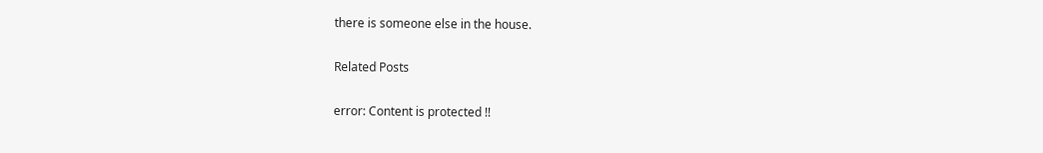there is someone else in the house.

Related Posts

error: Content is protected !!